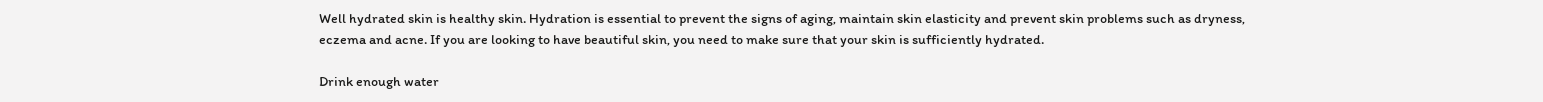Well hydrated skin is healthy skin. Hydration is essential to prevent the signs of aging, maintain skin elasticity and prevent skin problems such as dryness, eczema and acne. If you are looking to have beautiful skin, you need to make sure that your skin is sufficiently hydrated.

Drink enough water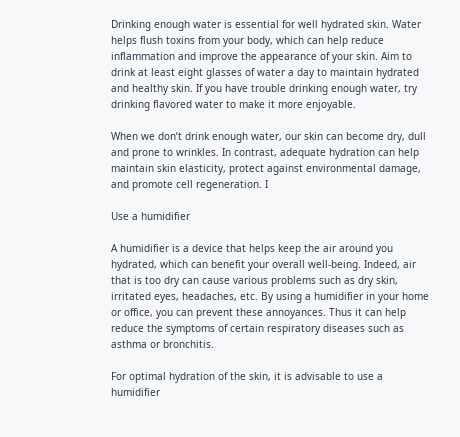Drinking enough water is essential for well hydrated skin. Water helps flush toxins from your body, which can help reduce inflammation and improve the appearance of your skin. Aim to drink at least eight glasses of water a day to maintain hydrated and healthy skin. If you have trouble drinking enough water, try drinking flavored water to make it more enjoyable.

When we don’t drink enough water, our skin can become dry, dull and prone to wrinkles. In contrast, adequate hydration can help maintain skin elasticity, protect against environmental damage, and promote cell regeneration. I

Use a humidifier

A humidifier is a device that helps keep the air around you hydrated, which can benefit your overall well-being. Indeed, air that is too dry can cause various problems such as dry skin, irritated eyes, headaches, etc. By using a humidifier in your home or office, you can prevent these annoyances. Thus it can help reduce the symptoms of certain respiratory diseases such as asthma or bronchitis.

For optimal hydration of the skin, it is advisable to use a humidifier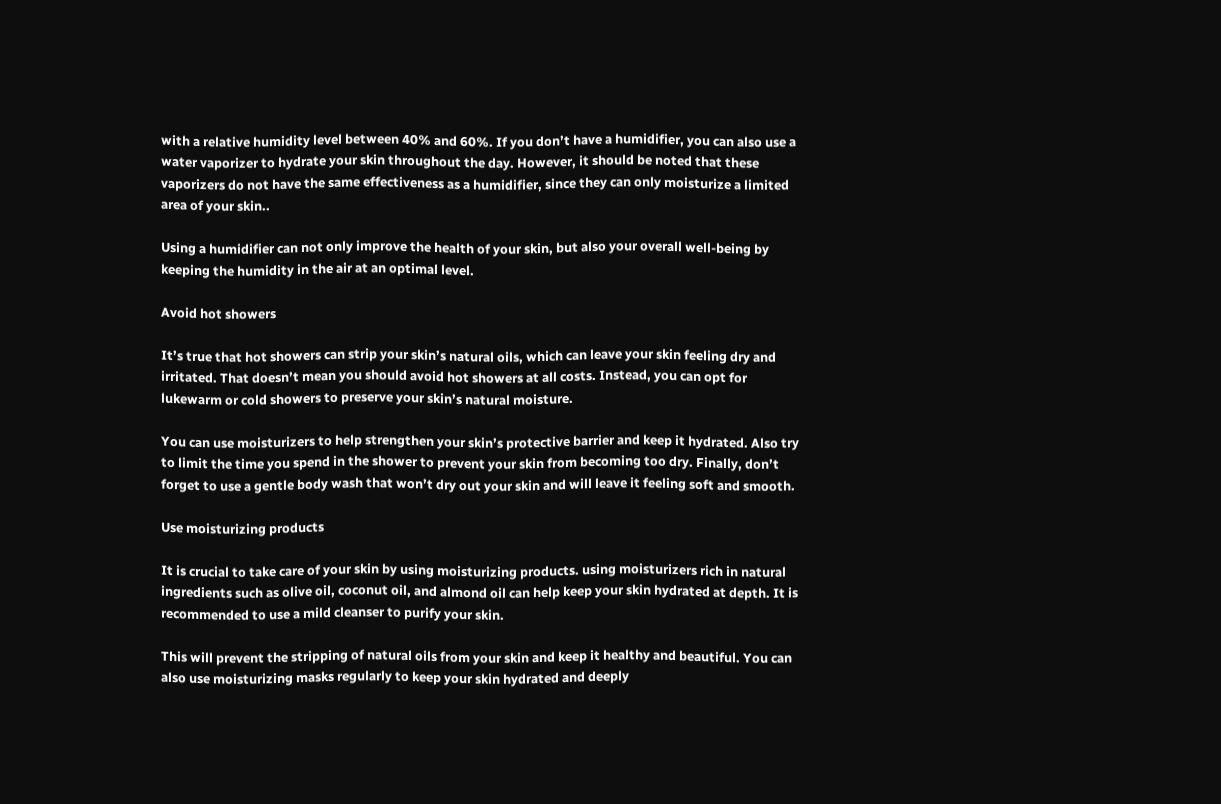with a relative humidity level between 40% and 60%. If you don’t have a humidifier, you can also use a water vaporizer to hydrate your skin throughout the day. However, it should be noted that these vaporizers do not have the same effectiveness as a humidifier, since they can only moisturize a limited area of your skin..

Using a humidifier can not only improve the health of your skin, but also your overall well-being by keeping the humidity in the air at an optimal level.

Avoid hot showers

It’s true that hot showers can strip your skin’s natural oils, which can leave your skin feeling dry and irritated. That doesn’t mean you should avoid hot showers at all costs. Instead, you can opt for lukewarm or cold showers to preserve your skin’s natural moisture.

You can use moisturizers to help strengthen your skin’s protective barrier and keep it hydrated. Also try to limit the time you spend in the shower to prevent your skin from becoming too dry. Finally, don’t forget to use a gentle body wash that won’t dry out your skin and will leave it feeling soft and smooth.

Use moisturizing products

It is crucial to take care of your skin by using moisturizing products. using moisturizers rich in natural ingredients such as olive oil, coconut oil, and almond oil can help keep your skin hydrated at depth. It is recommended to use a mild cleanser to purify your skin.

This will prevent the stripping of natural oils from your skin and keep it healthy and beautiful. You can also use moisturizing masks regularly to keep your skin hydrated and deeply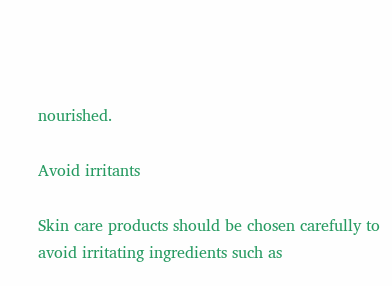nourished.

Avoid irritants

Skin care products should be chosen carefully to avoid irritating ingredients such as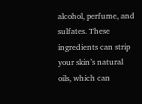alcohol, perfume, and sulfates. These ingredients can strip your skin’s natural oils, which can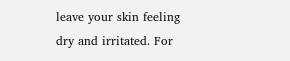leave your skin feeling dry and irritated. For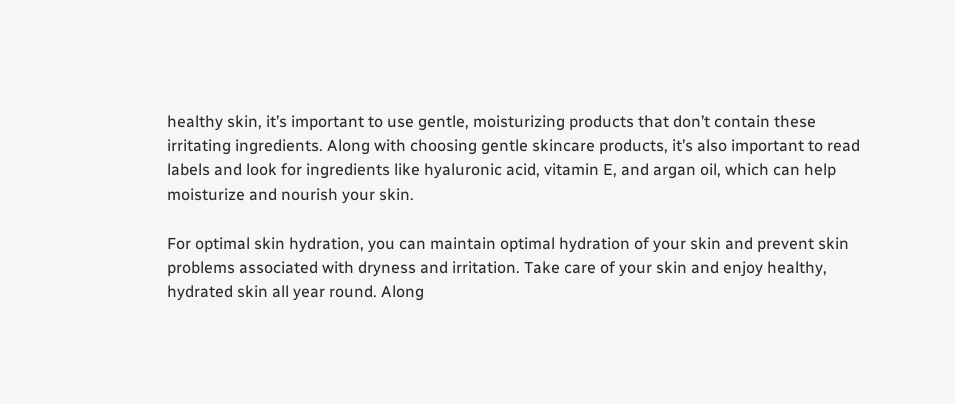healthy skin, it’s important to use gentle, moisturizing products that don’t contain these irritating ingredients. Along with choosing gentle skincare products, it’s also important to read labels and look for ingredients like hyaluronic acid, vitamin E, and argan oil, which can help moisturize and nourish your skin.

For optimal skin hydration, you can maintain optimal hydration of your skin and prevent skin problems associated with dryness and irritation. Take care of your skin and enjoy healthy, hydrated skin all year round. Along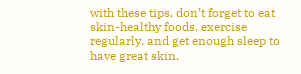with these tips, don’t forget to eat skin-healthy foods, exercise regularly, and get enough sleep to have great skin.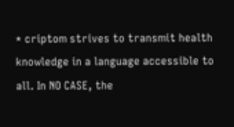* criptom strives to transmit health knowledge in a language accessible to all. In NO CASE, the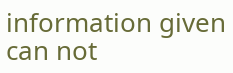information given can not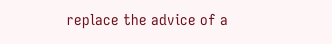replace the advice of a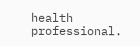health professional.